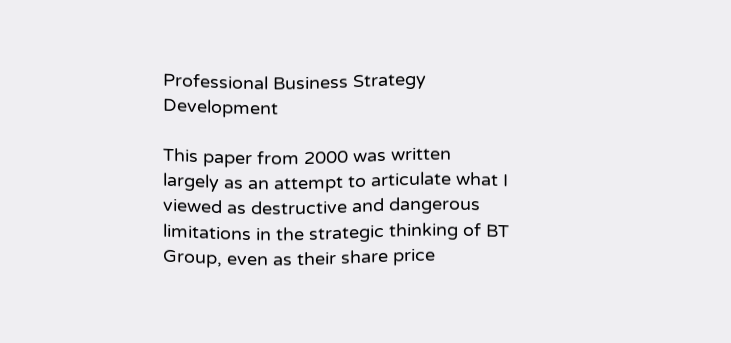Professional Business Strategy Development

This paper from 2000 was written largely as an attempt to articulate what I viewed as destructive and dangerous limitations in the strategic thinking of BT Group, even as their share price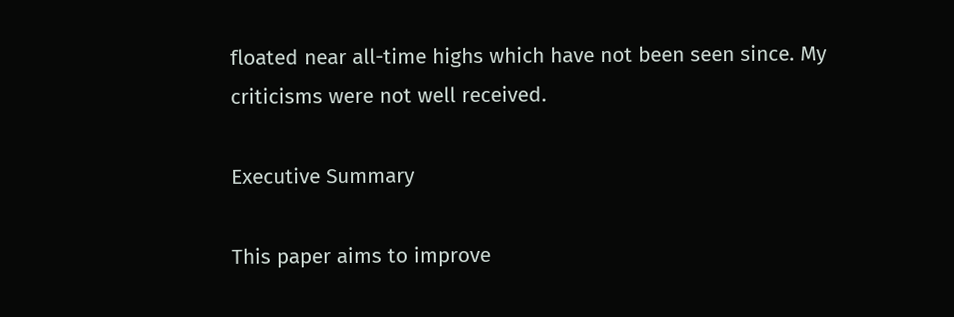floated near all-time highs which have not been seen since. My criticisms were not well received.

Executive Summary

This paper aims to improve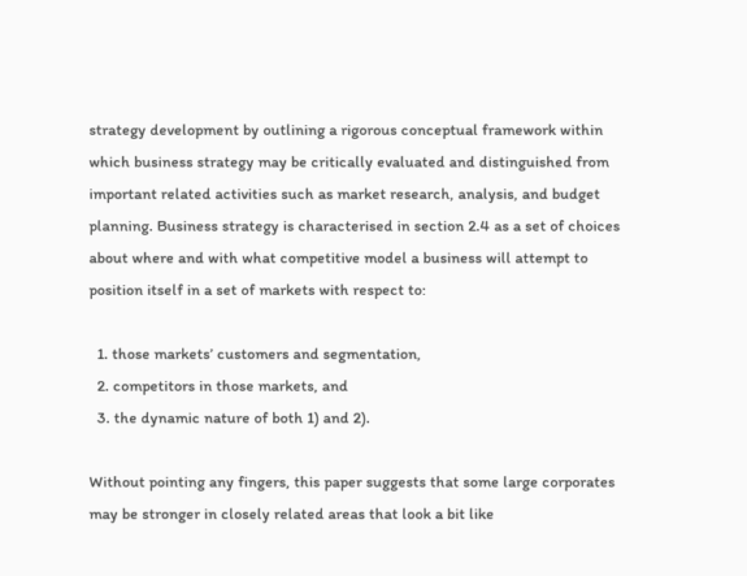strategy development by outlining a rigorous conceptual framework within which business strategy may be critically evaluated and distinguished from important related activities such as market research, analysis, and budget planning. Business strategy is characterised in section 2.4 as a set of choices about where and with what competitive model a business will attempt to position itself in a set of markets with respect to:

  1. those markets’ customers and segmentation,
  2. competitors in those markets, and
  3. the dynamic nature of both 1) and 2).

Without pointing any fingers, this paper suggests that some large corporates may be stronger in closely related areas that look a bit like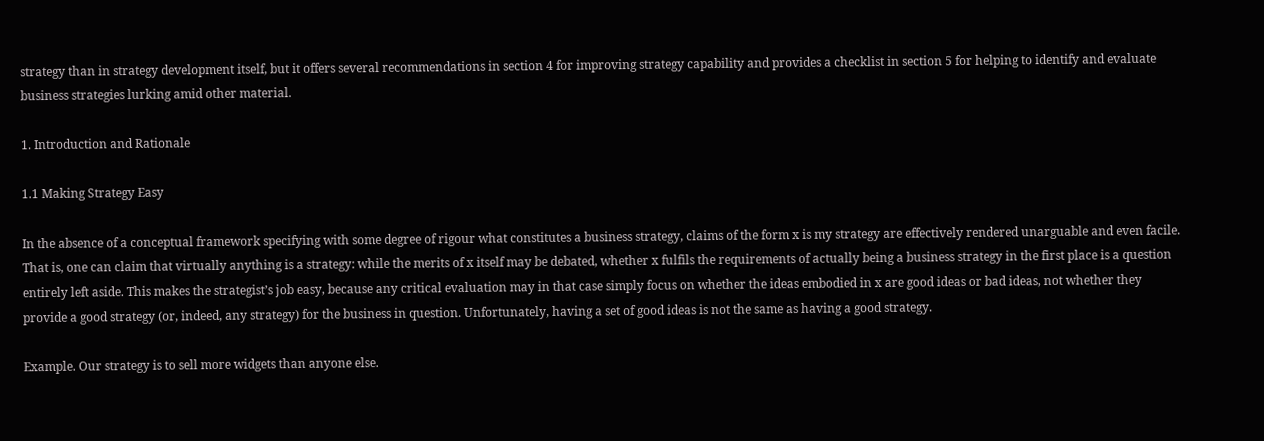strategy than in strategy development itself, but it offers several recommendations in section 4 for improving strategy capability and provides a checklist in section 5 for helping to identify and evaluate business strategies lurking amid other material.

1. Introduction and Rationale

1.1 Making Strategy Easy

In the absence of a conceptual framework specifying with some degree of rigour what constitutes a business strategy, claims of the form x is my strategy are effectively rendered unarguable and even facile. That is, one can claim that virtually anything is a strategy: while the merits of x itself may be debated, whether x fulfils the requirements of actually being a business strategy in the first place is a question entirely left aside. This makes the strategist’s job easy, because any critical evaluation may in that case simply focus on whether the ideas embodied in x are good ideas or bad ideas, not whether they provide a good strategy (or, indeed, any strategy) for the business in question. Unfortunately, having a set of good ideas is not the same as having a good strategy.

Example. Our strategy is to sell more widgets than anyone else.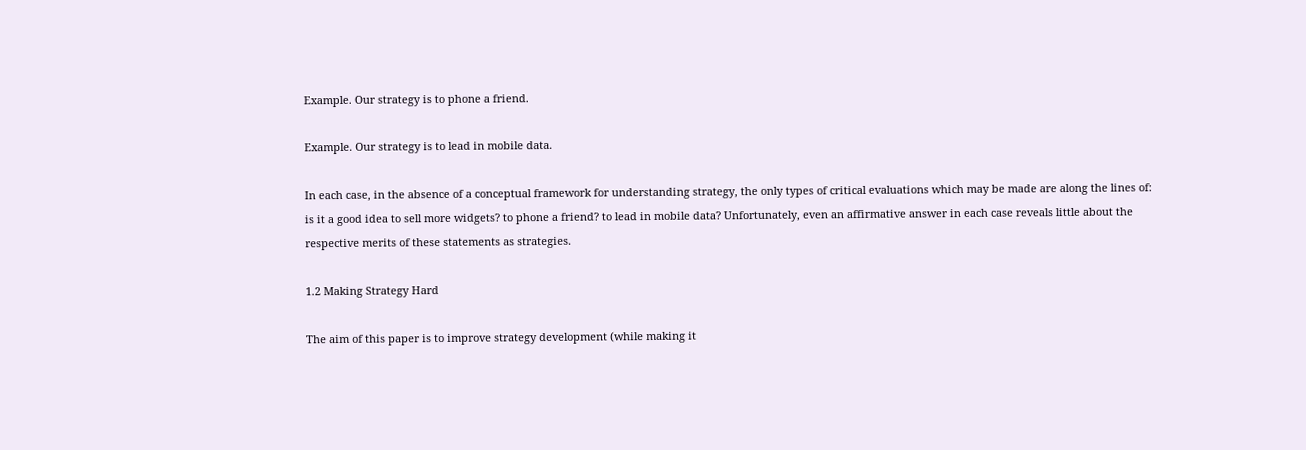Example. Our strategy is to phone a friend.

Example. Our strategy is to lead in mobile data.

In each case, in the absence of a conceptual framework for understanding strategy, the only types of critical evaluations which may be made are along the lines of: is it a good idea to sell more widgets? to phone a friend? to lead in mobile data? Unfortunately, even an affirmative answer in each case reveals little about the respective merits of these statements as strategies.

1.2 Making Strategy Hard

The aim of this paper is to improve strategy development (while making it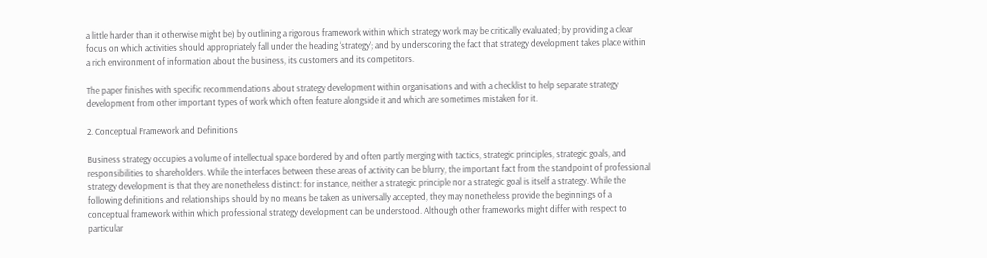a little harder than it otherwise might be) by outlining a rigorous framework within which strategy work may be critically evaluated; by providing a clear focus on which activities should appropriately fall under the heading ‘strategy’; and by underscoring the fact that strategy development takes place within a rich environment of information about the business, its customers and its competitors.

The paper finishes with specific recommendations about strategy development within organisations and with a checklist to help separate strategy development from other important types of work which often feature alongside it and which are sometimes mistaken for it.

2. Conceptual Framework and Definitions

Business strategy occupies a volume of intellectual space bordered by and often partly merging with tactics, strategic principles, strategic goals, and responsibilities to shareholders. While the interfaces between these areas of activity can be blurry, the important fact from the standpoint of professional strategy development is that they are nonetheless distinct: for instance, neither a strategic principle nor a strategic goal is itself a strategy. While the following definitions and relationships should by no means be taken as universally accepted, they may nonetheless provide the beginnings of a conceptual framework within which professional strategy development can be understood. Although other frameworks might differ with respect to particular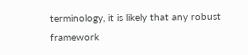terminology, it is likely that any robust framework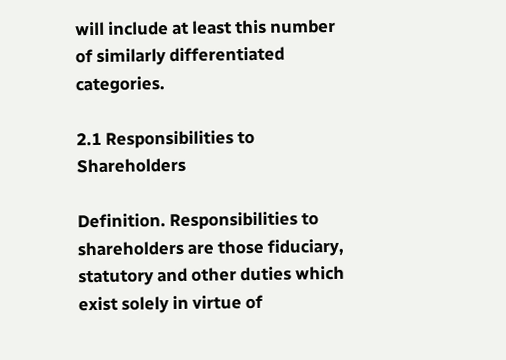will include at least this number of similarly differentiated categories.

2.1 Responsibilities to Shareholders

Definition. Responsibilities to shareholders are those fiduciary, statutory and other duties which exist solely in virtue of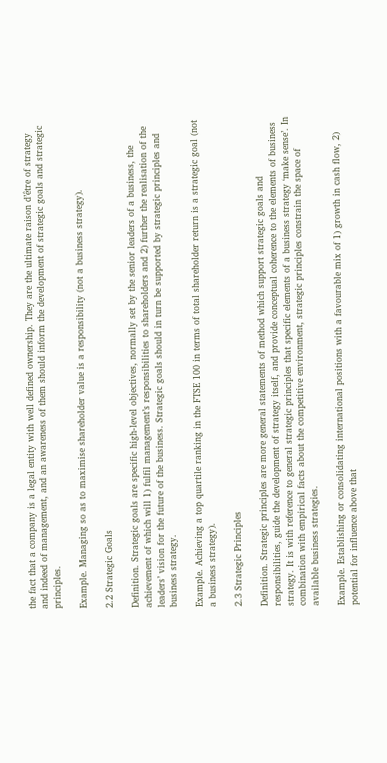the fact that a company is a legal entity with well defined ownership. They are the ultimate raison d’être of strategy and indeed of management, and an awareness of them should inform the development of strategic goals and strategic principles.

Example. Managing so as to maximise shareholder value is a responsibility (not a business strategy).

2.2 Strategic Goals

Definition. Strategic goals are specific high-level objectives, normally set by the senior leaders of a business, the achievement of which will 1) fulfil management’s responsibilities to shareholders and 2) further the realisation of the leaders’ vision for the future of the business. Strategic goals should in turn be supported by strategic principles and business strategy.

Example. Achieving a top quartile ranking in the FTSE 100 in terms of total shareholder return is a strategic goal (not a business strategy).

2.3 Strategic Principles

Definition. Strategic principles are more general statements of method which support strategic goals and responsibilities, guide the development of strategy itself, and provide conceptual coherence to the elements of business strategy. It is with reference to general strategic principles that specific elements of a business strategy ‘make sense’. In combination with empirical facts about the competitive environment, strategic principles constrain the space of available business strategies.

Example. Establishing or consolidating international positions with a favourable mix of 1) growth in cash flow, 2) potential for influence above that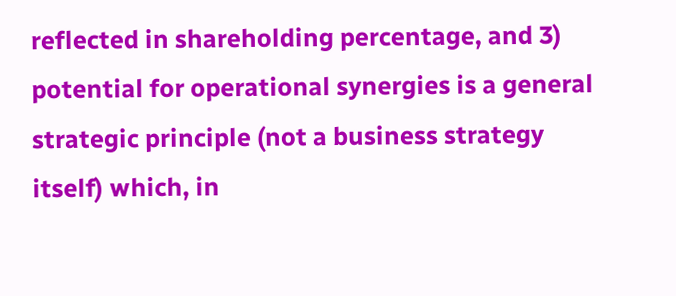reflected in shareholding percentage, and 3) potential for operational synergies is a general strategic principle (not a business strategy itself) which, in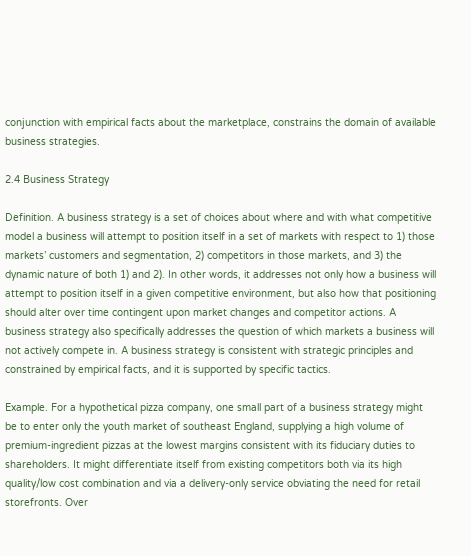conjunction with empirical facts about the marketplace, constrains the domain of available business strategies.

2.4 Business Strategy

Definition. A business strategy is a set of choices about where and with what competitive model a business will attempt to position itself in a set of markets with respect to 1) those markets’ customers and segmentation, 2) competitors in those markets, and 3) the dynamic nature of both 1) and 2). In other words, it addresses not only how a business will attempt to position itself in a given competitive environment, but also how that positioning should alter over time contingent upon market changes and competitor actions. A business strategy also specifically addresses the question of which markets a business will not actively compete in. A business strategy is consistent with strategic principles and constrained by empirical facts, and it is supported by specific tactics.

Example. For a hypothetical pizza company, one small part of a business strategy might be to enter only the youth market of southeast England, supplying a high volume of premium-ingredient pizzas at the lowest margins consistent with its fiduciary duties to shareholders. It might differentiate itself from existing competitors both via its high quality/low cost combination and via a delivery-only service obviating the need for retail storefronts. Over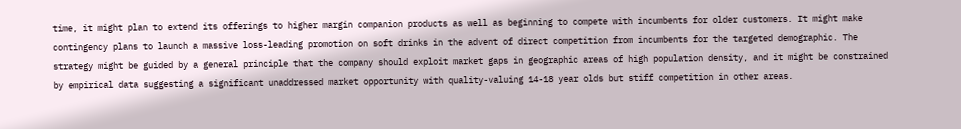time, it might plan to extend its offerings to higher margin companion products as well as beginning to compete with incumbents for older customers. It might make contingency plans to launch a massive loss-leading promotion on soft drinks in the advent of direct competition from incumbents for the targeted demographic. The strategy might be guided by a general principle that the company should exploit market gaps in geographic areas of high population density, and it might be constrained by empirical data suggesting a significant unaddressed market opportunity with quality-valuing 14-18 year olds but stiff competition in other areas.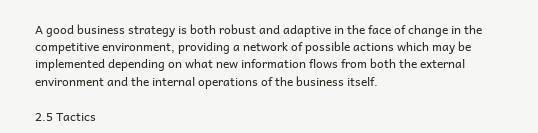A good business strategy is both robust and adaptive in the face of change in the competitive environment, providing a network of possible actions which may be implemented depending on what new information flows from both the external environment and the internal operations of the business itself.

2.5 Tactics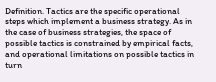Definition. Tactics are the specific operational steps which implement a business strategy. As in the case of business strategies, the space of possible tactics is constrained by empirical facts, and operational limitations on possible tactics in turn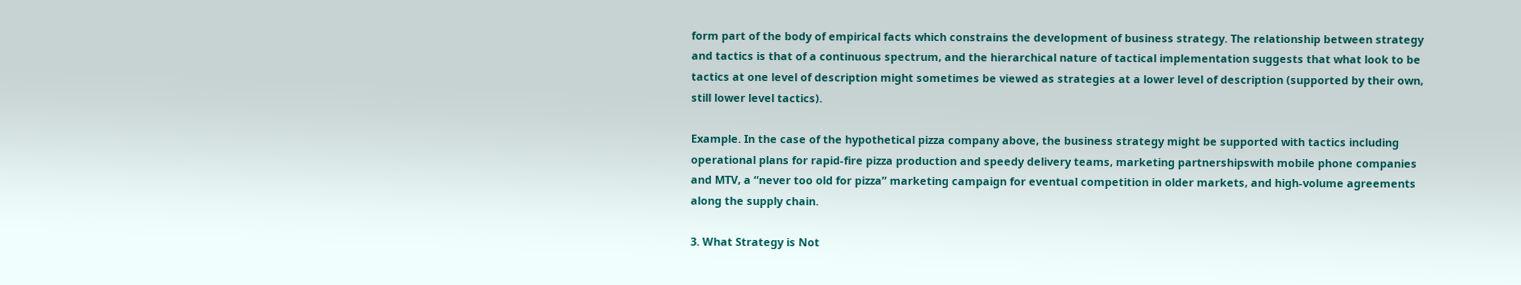form part of the body of empirical facts which constrains the development of business strategy. The relationship between strategy and tactics is that of a continuous spectrum, and the hierarchical nature of tactical implementation suggests that what look to be tactics at one level of description might sometimes be viewed as strategies at a lower level of description (supported by their own, still lower level tactics).

Example. In the case of the hypothetical pizza company above, the business strategy might be supported with tactics including operational plans for rapid-fire pizza production and speedy delivery teams, marketing partnershipswith mobile phone companies and MTV, a “never too old for pizza” marketing campaign for eventual competition in older markets, and high-volume agreements along the supply chain.

3. What Strategy is Not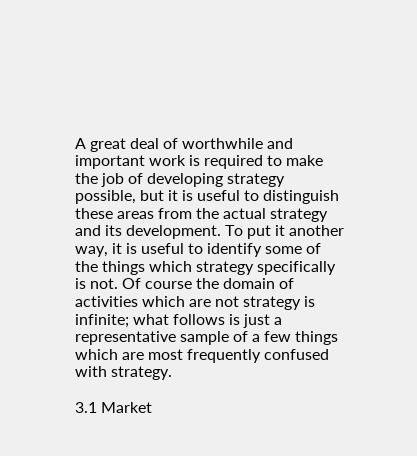A great deal of worthwhile and important work is required to make the job of developing strategy possible, but it is useful to distinguish these areas from the actual strategy and its development. To put it another way, it is useful to identify some of the things which strategy specifically is not. Of course the domain of activities which are not strategy is infinite; what follows is just a representative sample of a few things which are most frequently confused with strategy.

3.1 Market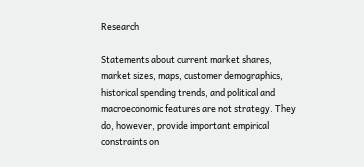Research

Statements about current market shares, market sizes, maps, customer demographics, historical spending trends, and political and macroeconomic features are not strategy. They do, however, provide important empirical constraints on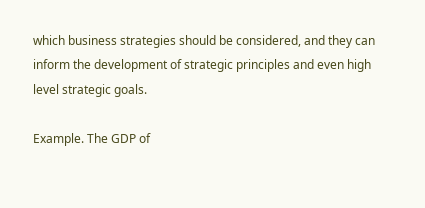which business strategies should be considered, and they can inform the development of strategic principles and even high level strategic goals.

Example. The GDP of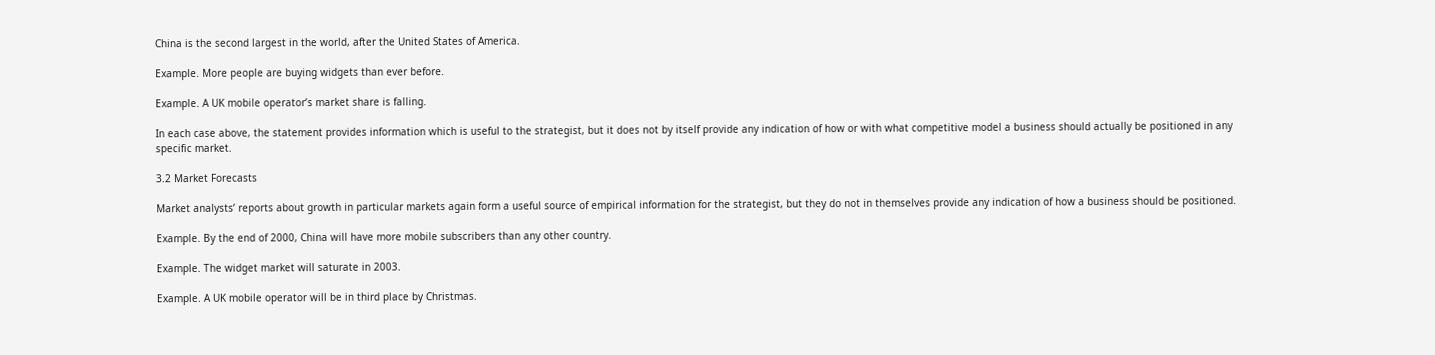China is the second largest in the world, after the United States of America.

Example. More people are buying widgets than ever before.

Example. A UK mobile operator’s market share is falling.

In each case above, the statement provides information which is useful to the strategist, but it does not by itself provide any indication of how or with what competitive model a business should actually be positioned in any specific market.

3.2 Market Forecasts

Market analysts’ reports about growth in particular markets again form a useful source of empirical information for the strategist, but they do not in themselves provide any indication of how a business should be positioned.

Example. By the end of 2000, China will have more mobile subscribers than any other country.

Example. The widget market will saturate in 2003.

Example. A UK mobile operator will be in third place by Christmas.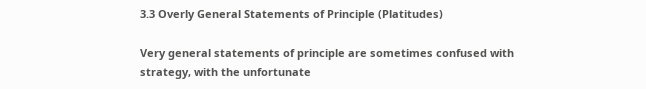3.3 Overly General Statements of Principle (Platitudes)

Very general statements of principle are sometimes confused with strategy, with the unfortunate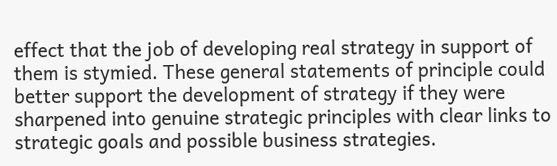effect that the job of developing real strategy in support of them is stymied. These general statements of principle could better support the development of strategy if they were sharpened into genuine strategic principles with clear links to strategic goals and possible business strategies.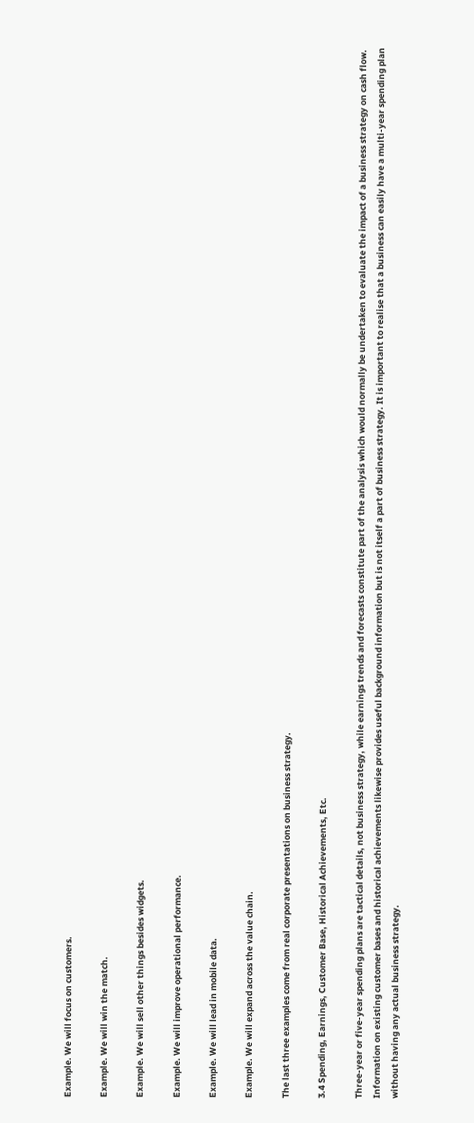Example. We will focus on customers.

Example. We will win the match.

Example. We will sell other things besides widgets.

Example. We will improve operational performance.

Example. We will lead in mobile data.

Example. We will expand across the value chain.

The last three examples come from real corporate presentations on business strategy.

3.4 Spending, Earnings, Customer Base, Historical Achievements, Etc.

Three-year or five-year spending plans are tactical details, not business strategy, while earnings trends and forecasts constitute part of the analysis which would normally be undertaken to evaluate the impact of a business strategy on cash flow. Information on existing customer bases and historical achievements likewise provides useful background information but is not itself a part of business strategy. It is important to realise that a business can easily have a multi-year spending plan without having any actual business strategy.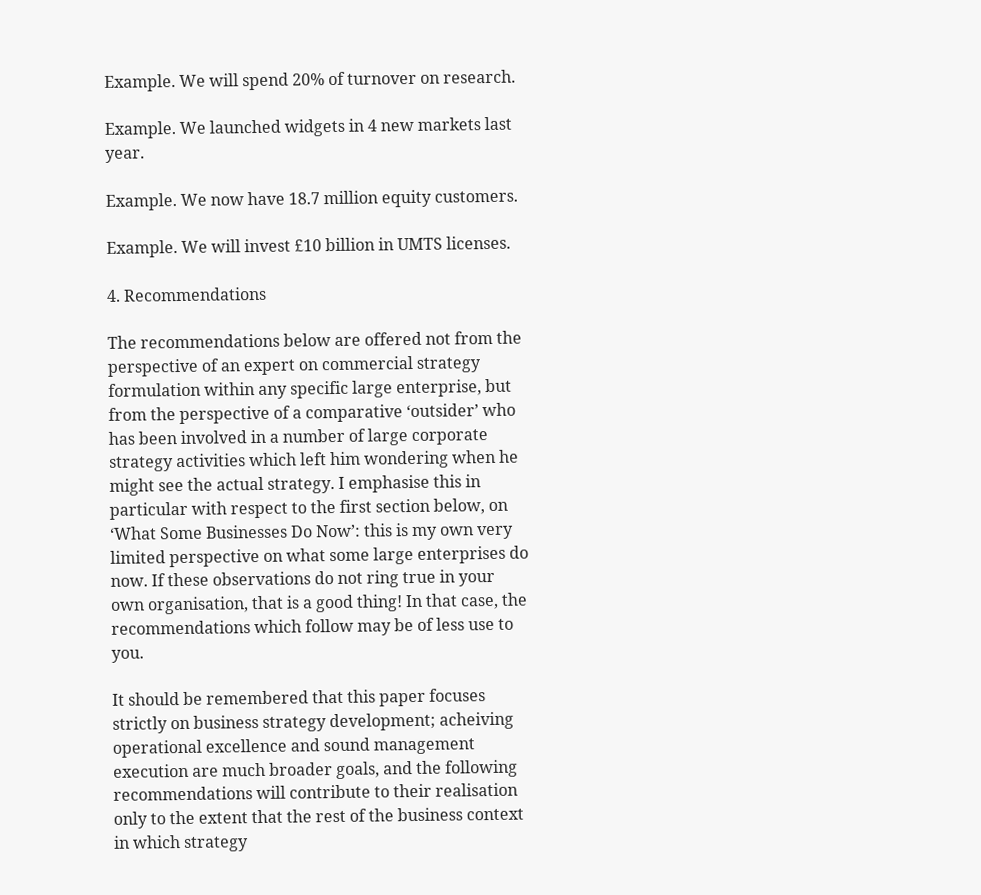Example. We will spend 20% of turnover on research.

Example. We launched widgets in 4 new markets last year.

Example. We now have 18.7 million equity customers.

Example. We will invest £10 billion in UMTS licenses.

4. Recommendations

The recommendations below are offered not from the perspective of an expert on commercial strategy formulation within any specific large enterprise, but from the perspective of a comparative ‘outsider’ who has been involved in a number of large corporate strategy activities which left him wondering when he might see the actual strategy. I emphasise this in particular with respect to the first section below, on ‘What Some Businesses Do Now’: this is my own very limited perspective on what some large enterprises do now. If these observations do not ring true in your own organisation, that is a good thing! In that case, the recommendations which follow may be of less use to you.

It should be remembered that this paper focuses strictly on business strategy development; acheiving operational excellence and sound management execution are much broader goals, and the following recommendations will contribute to their realisation only to the extent that the rest of the business context in which strategy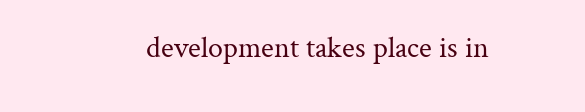development takes place is in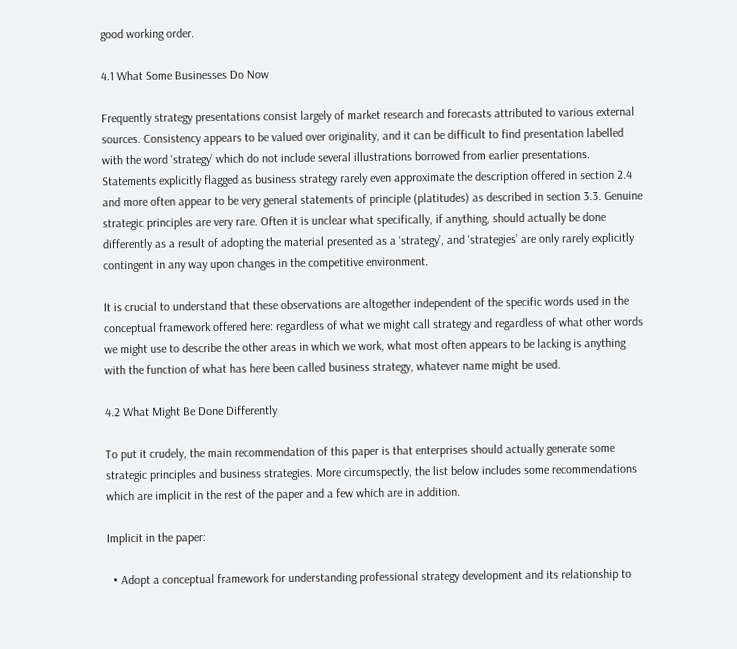good working order.

4.1 What Some Businesses Do Now

Frequently strategy presentations consist largely of market research and forecasts attributed to various external sources. Consistency appears to be valued over originality, and it can be difficult to find presentation labelled with the word ‘strategy’ which do not include several illustrations borrowed from earlier presentations. Statements explicitly flagged as business strategy rarely even approximate the description offered in section 2.4 and more often appear to be very general statements of principle (platitudes) as described in section 3.3. Genuine strategic principles are very rare. Often it is unclear what specifically, if anything, should actually be done differently as a result of adopting the material presented as a ‘strategy’, and ‘strategies’ are only rarely explicitly contingent in any way upon changes in the competitive environment.

It is crucial to understand that these observations are altogether independent of the specific words used in the conceptual framework offered here: regardless of what we might call strategy and regardless of what other words we might use to describe the other areas in which we work, what most often appears to be lacking is anything with the function of what has here been called business strategy, whatever name might be used.

4.2 What Might Be Done Differently

To put it crudely, the main recommendation of this paper is that enterprises should actually generate some strategic principles and business strategies. More circumspectly, the list below includes some recommendations which are implicit in the rest of the paper and a few which are in addition.

Implicit in the paper:

  • Adopt a conceptual framework for understanding professional strategy development and its relationship to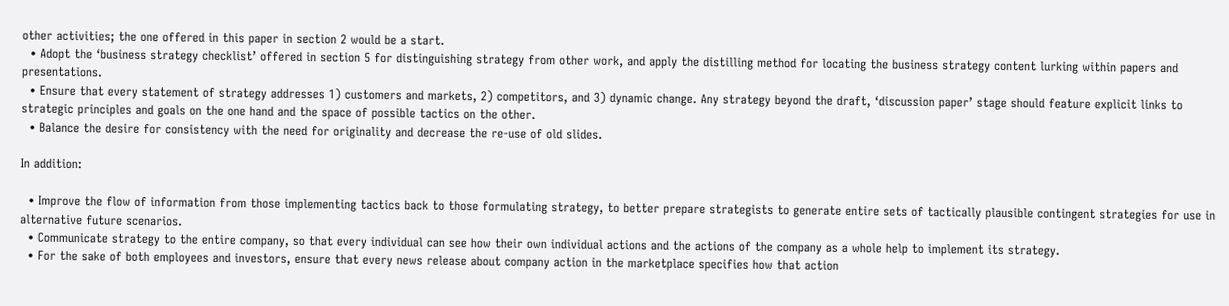other activities; the one offered in this paper in section 2 would be a start.
  • Adopt the ‘business strategy checklist’ offered in section 5 for distinguishing strategy from other work, and apply the distilling method for locating the business strategy content lurking within papers and presentations.
  • Ensure that every statement of strategy addresses 1) customers and markets, 2) competitors, and 3) dynamic change. Any strategy beyond the draft, ‘discussion paper’ stage should feature explicit links to strategic principles and goals on the one hand and the space of possible tactics on the other.
  • Balance the desire for consistency with the need for originality and decrease the re-use of old slides.

In addition:

  • Improve the flow of information from those implementing tactics back to those formulating strategy, to better prepare strategists to generate entire sets of tactically plausible contingent strategies for use in alternative future scenarios.
  • Communicate strategy to the entire company, so that every individual can see how their own individual actions and the actions of the company as a whole help to implement its strategy.
  • For the sake of both employees and investors, ensure that every news release about company action in the marketplace specifies how that action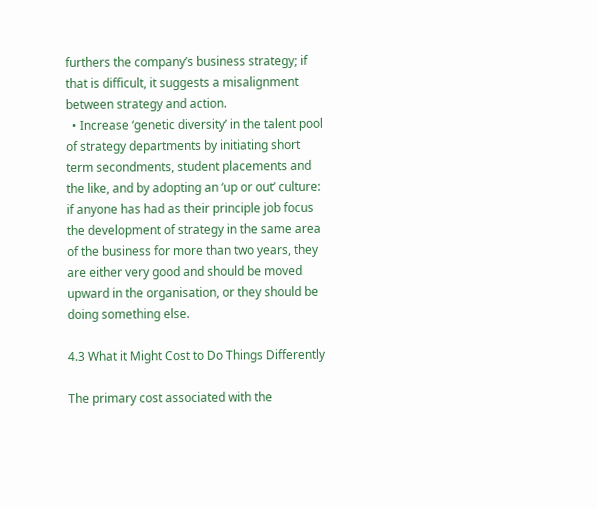furthers the company’s business strategy; if that is difficult, it suggests a misalignment between strategy and action.
  • Increase ‘genetic diversity’ in the talent pool of strategy departments by initiating short term secondments, student placements and the like, and by adopting an ‘up or out’ culture: if anyone has had as their principle job focus the development of strategy in the same area of the business for more than two years, they are either very good and should be moved upward in the organisation, or they should be doing something else.

4.3 What it Might Cost to Do Things Differently

The primary cost associated with the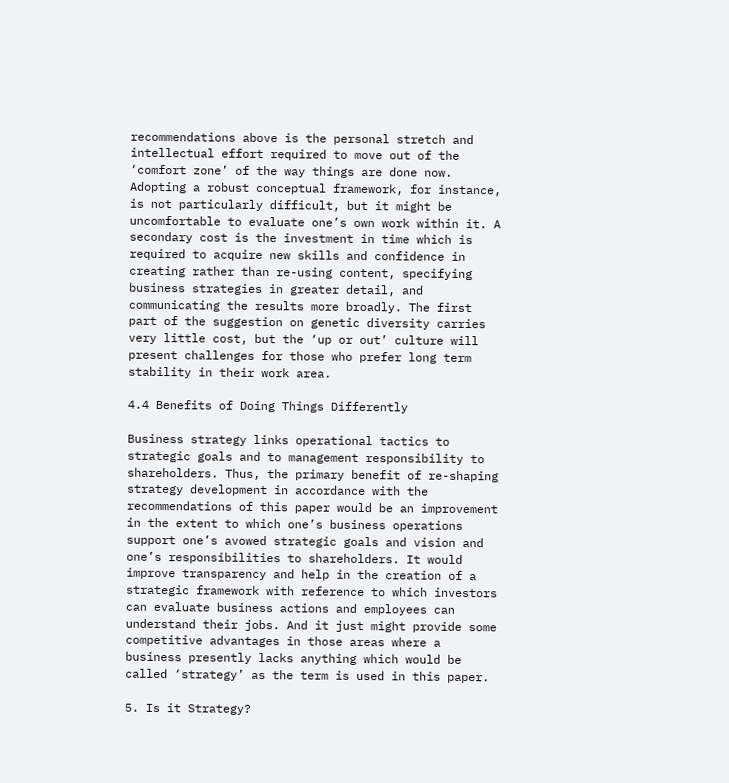recommendations above is the personal stretch and intellectual effort required to move out of the ‘comfort zone’ of the way things are done now. Adopting a robust conceptual framework, for instance, is not particularly difficult, but it might be uncomfortable to evaluate one’s own work within it. A secondary cost is the investment in time which is required to acquire new skills and confidence in creating rather than re-using content, specifying business strategies in greater detail, and communicating the results more broadly. The first part of the suggestion on genetic diversity carries very little cost, but the ‘up or out’ culture will present challenges for those who prefer long term stability in their work area.

4.4 Benefits of Doing Things Differently

Business strategy links operational tactics to strategic goals and to management responsibility to shareholders. Thus, the primary benefit of re-shaping strategy development in accordance with the recommendations of this paper would be an improvement in the extent to which one’s business operations support one’s avowed strategic goals and vision and one’s responsibilities to shareholders. It would improve transparency and help in the creation of a strategic framework with reference to which investors can evaluate business actions and employees can understand their jobs. And it just might provide some competitive advantages in those areas where a business presently lacks anything which would be called ‘strategy’ as the term is used in this paper.

5. Is it Strategy?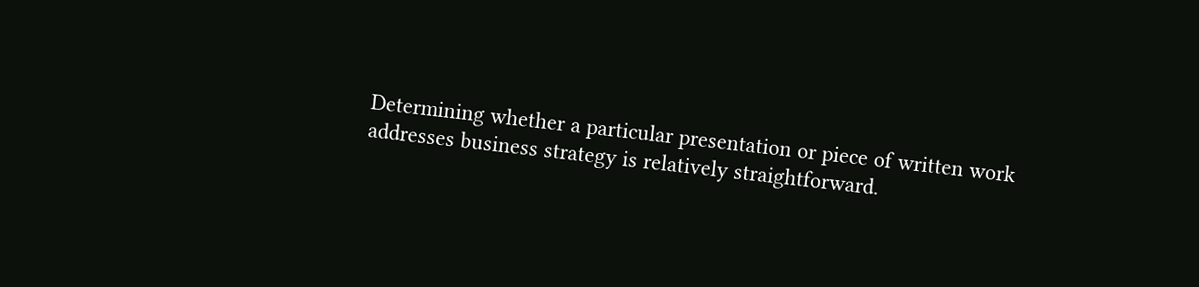Determining whether a particular presentation or piece of written work addresses business strategy is relatively straightforward.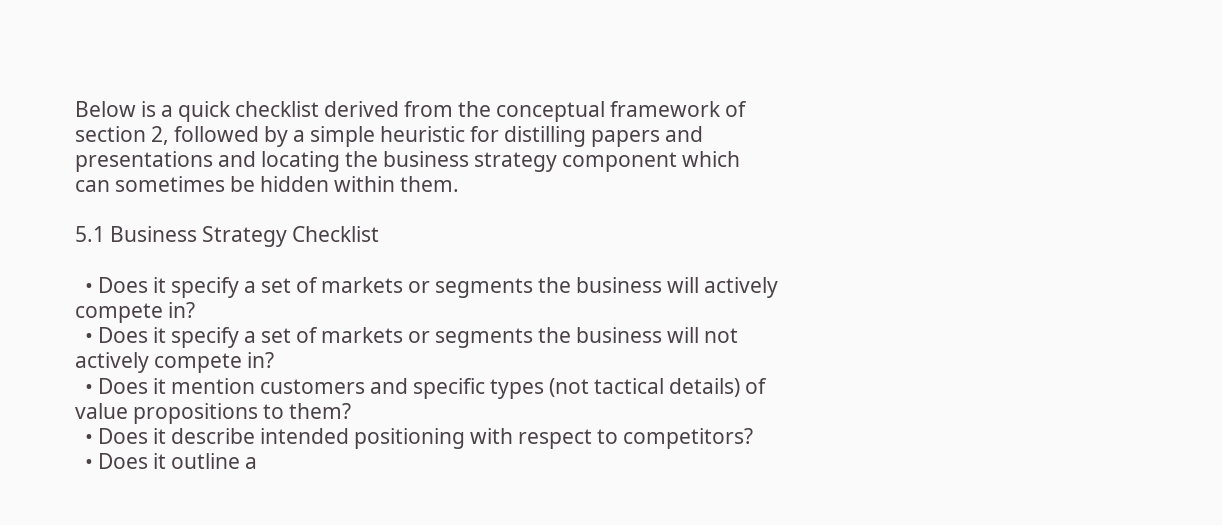Below is a quick checklist derived from the conceptual framework of section 2, followed by a simple heuristic for distilling papers and presentations and locating the business strategy component which can sometimes be hidden within them.

5.1 Business Strategy Checklist

  • Does it specify a set of markets or segments the business will actively compete in?
  • Does it specify a set of markets or segments the business will not actively compete in?
  • Does it mention customers and specific types (not tactical details) of value propositions to them?
  • Does it describe intended positioning with respect to competitors?
  • Does it outline a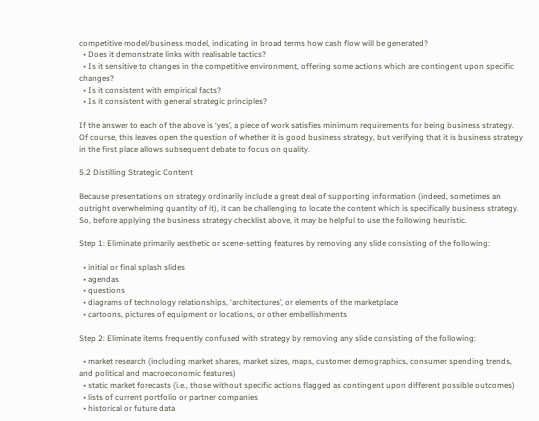competitive model/business model, indicating in broad terms how cash flow will be generated?
  • Does it demonstrate links with realisable tactics?
  • Is it sensitive to changes in the competitive environment, offering some actions which are contingent upon specific changes?
  • Is it consistent with empirical facts?
  • Is it consistent with general strategic principles?

If the answer to each of the above is ‘yes’, a piece of work satisfies minimum requirements for being business strategy. Of course, this leaves open the question of whether it is good business strategy, but verifying that it is business strategy in the first place allows subsequent debate to focus on quality.

5.2 Distilling Strategic Content

Because presentations on strategy ordinarily include a great deal of supporting information (indeed, sometimes an outright overwhelming quantity of it), it can be challenging to locate the content which is specifically business strategy. So, before applying the business strategy checklist above, it may be helpful to use the following heuristic.

Step 1: Eliminate primarily aesthetic or scene-setting features by removing any slide consisting of the following:

  • initial or final splash slides
  • agendas
  • questions
  • diagrams of technology relationships, ‘architectures’, or elements of the marketplace
  • cartoons, pictures of equipment or locations, or other embellishments

Step 2: Eliminate items frequently confused with strategy by removing any slide consisting of the following:

  • market research (including market shares, market sizes, maps, customer demographics, consumer spending trends, and political and macroeconomic features)
  • static market forecasts (i.e., those without specific actions flagged as contingent upon different possible outcomes)
  • lists of current portfolio or partner companies
  • historical or future data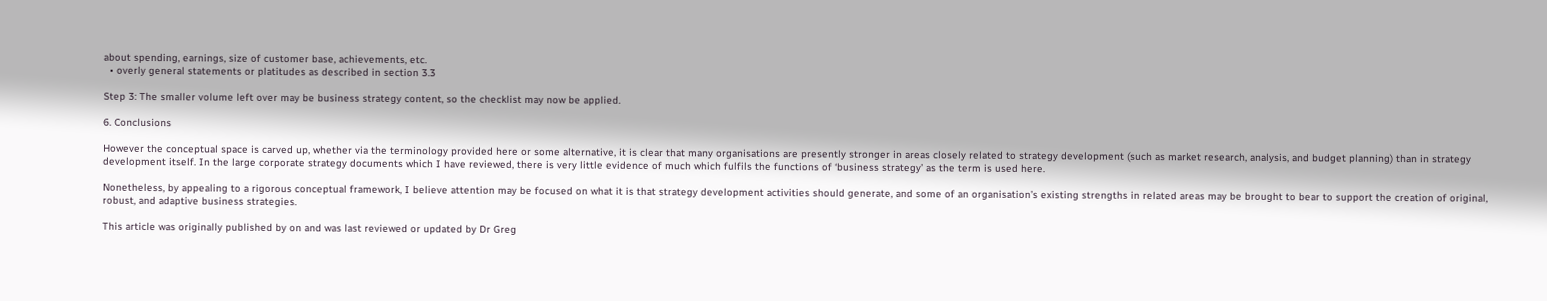about spending, earnings, size of customer base, achievements, etc.
  • overly general statements or platitudes as described in section 3.3

Step 3: The smaller volume left over may be business strategy content, so the checklist may now be applied.

6. Conclusions

However the conceptual space is carved up, whether via the terminology provided here or some alternative, it is clear that many organisations are presently stronger in areas closely related to strategy development (such as market research, analysis, and budget planning) than in strategy development itself. In the large corporate strategy documents which I have reviewed, there is very little evidence of much which fulfils the functions of ‘business strategy’ as the term is used here.

Nonetheless, by appealing to a rigorous conceptual framework, I believe attention may be focused on what it is that strategy development activities should generate, and some of an organisation’s existing strengths in related areas may be brought to bear to support the creation of original, robust, and adaptive business strategies.

This article was originally published by on and was last reviewed or updated by Dr Greg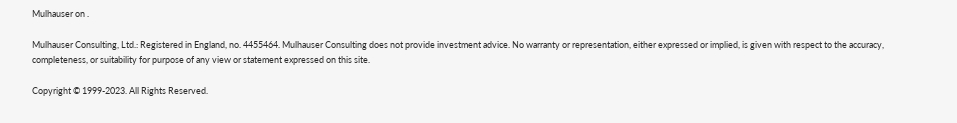Mulhauser on .

Mulhauser Consulting, Ltd.: Registered in England, no. 4455464. Mulhauser Consulting does not provide investment advice. No warranty or representation, either expressed or implied, is given with respect to the accuracy, completeness, or suitability for purpose of any view or statement expressed on this site.

Copyright © 1999-2023. All Rights Reserved.